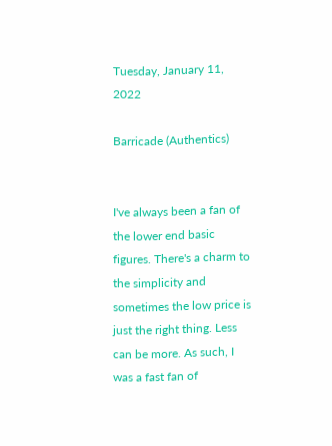Tuesday, January 11, 2022

Barricade (Authentics)


I've always been a fan of the lower end basic figures. There's a charm to the simplicity and sometimes the low price is just the right thing. Less can be more. As such, I was a fast fan of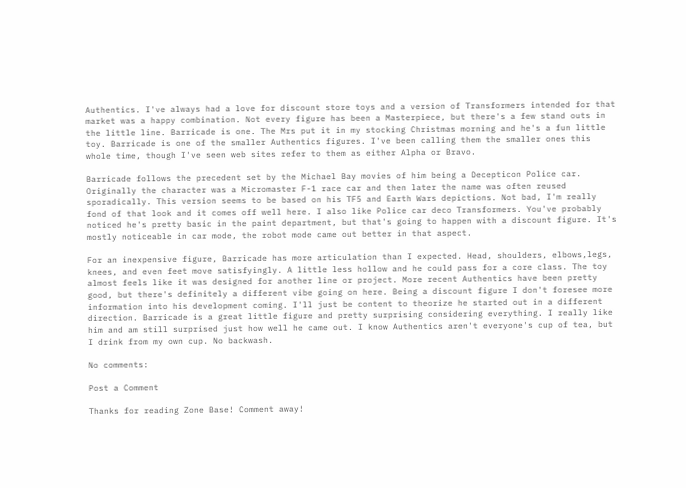Authentics. I've always had a love for discount store toys and a version of Transformers intended for that market was a happy combination. Not every figure has been a Masterpiece, but there's a few stand outs in the little line. Barricade is one. The Mrs put it in my stocking Christmas morning and he's a fun little toy. Barricade is one of the smaller Authentics figures. I've been calling them the smaller ones this whole time, though I've seen web sites refer to them as either Alpha or Bravo.

Barricade follows the precedent set by the Michael Bay movies of him being a Decepticon Police car. Originally the character was a Micromaster F-1 race car and then later the name was often reused sporadically. This version seems to be based on his TF5 and Earth Wars depictions. Not bad, I'm really fond of that look and it comes off well here. I also like Police car deco Transformers. You've probably noticed he's pretty basic in the paint department, but that's going to happen with a discount figure. It's mostly noticeable in car mode, the robot mode came out better in that aspect.

For an inexpensive figure, Barricade has more articulation than I expected. Head, shoulders, elbows,legs, knees, and even feet move satisfyingly. A little less hollow and he could pass for a core class. The toy almost feels like it was designed for another line or project. More recent Authentics have been pretty good, but there's definitely a different vibe going on here. Being a discount figure I don't foresee more information into his development coming. I'll just be content to theorize he started out in a different direction. Barricade is a great little figure and pretty surprising considering everything. I really like him and am still surprised just how well he came out. I know Authentics aren't everyone's cup of tea, but I drink from my own cup. No backwash.

No comments:

Post a Comment

Thanks for reading Zone Base! Comment away!